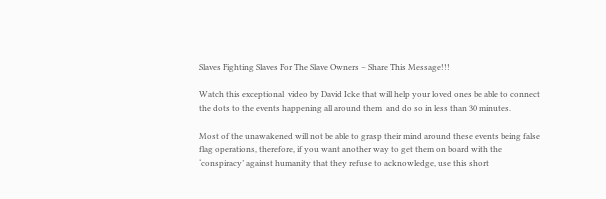Slaves Fighting Slaves For The Slave Owners – Share This Message!!!

Watch this exceptional  video by David Icke that will help your loved ones be able to connect the dots to the events happening all around them  and do so in less than 30 minutes.

Most of the unawakened will not be able to grasp their mind around these events being false flag operations, therefore, if you want another way to get them on board with the ‘conspiracy’ against humanity that they refuse to acknowledge, use this short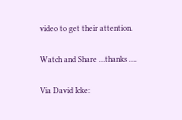video to get their attention.

Watch and Share …thanks ….

Via David Icke: